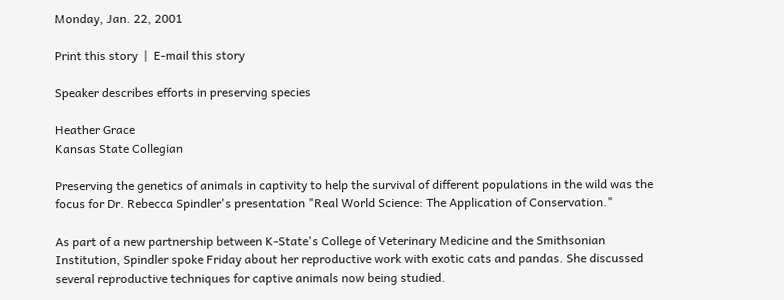Monday, Jan. 22, 2001

Print this story  |  E-mail this story

Speaker describes efforts in preserving species

Heather Grace
Kansas State Collegian

Preserving the genetics of animals in captivity to help the survival of different populations in the wild was the focus for Dr. Rebecca Spindler's presentation "Real World Science: The Application of Conservation."

As part of a new partnership between K-State's College of Veterinary Medicine and the Smithsonian Institution, Spindler spoke Friday about her reproductive work with exotic cats and pandas. She discussed several reproductive techniques for captive animals now being studied.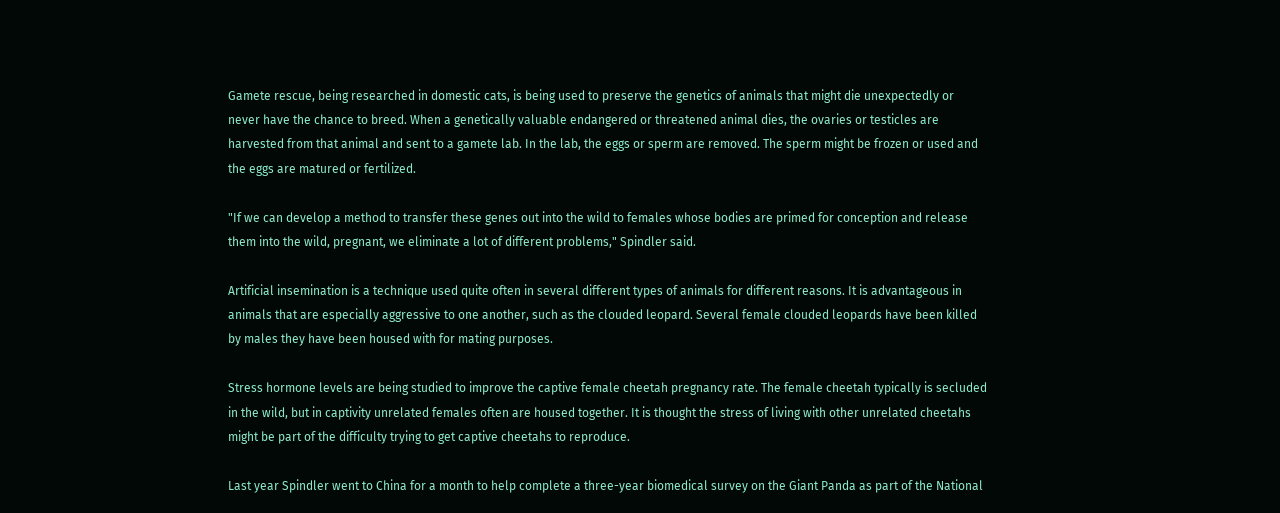Gamete rescue, being researched in domestic cats, is being used to preserve the genetics of animals that might die unexpectedly or never have the chance to breed. When a genetically valuable endangered or threatened animal dies, the ovaries or testicles are harvested from that animal and sent to a gamete lab. In the lab, the eggs or sperm are removed. The sperm might be frozen or used and the eggs are matured or fertilized.

"If we can develop a method to transfer these genes out into the wild to females whose bodies are primed for conception and release them into the wild, pregnant, we eliminate a lot of different problems," Spindler said.

Artificial insemination is a technique used quite often in several different types of animals for different reasons. It is advantageous in animals that are especially aggressive to one another, such as the clouded leopard. Several female clouded leopards have been killed by males they have been housed with for mating purposes.

Stress hormone levels are being studied to improve the captive female cheetah pregnancy rate. The female cheetah typically is secluded in the wild, but in captivity unrelated females often are housed together. It is thought the stress of living with other unrelated cheetahs might be part of the difficulty trying to get captive cheetahs to reproduce.

Last year Spindler went to China for a month to help complete a three-year biomedical survey on the Giant Panda as part of the National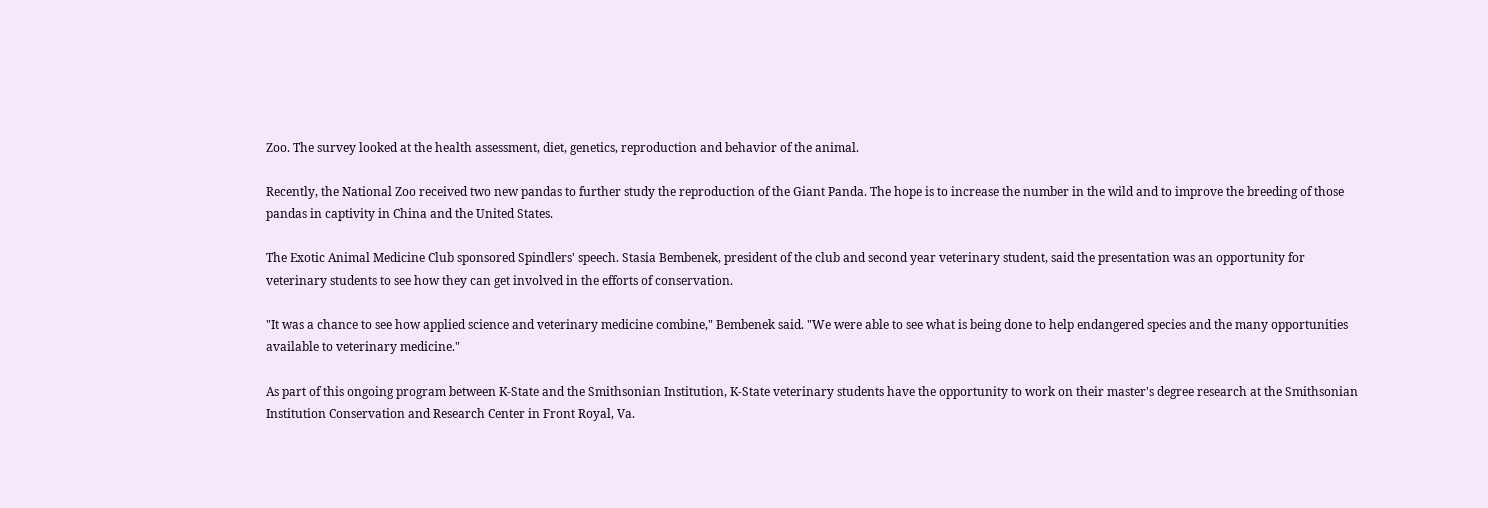Zoo. The survey looked at the health assessment, diet, genetics, reproduction and behavior of the animal.

Recently, the National Zoo received two new pandas to further study the reproduction of the Giant Panda. The hope is to increase the number in the wild and to improve the breeding of those pandas in captivity in China and the United States.

The Exotic Animal Medicine Club sponsored Spindlers' speech. Stasia Bembenek, president of the club and second year veterinary student, said the presentation was an opportunity for veterinary students to see how they can get involved in the efforts of conservation.

"It was a chance to see how applied science and veterinary medicine combine," Bembenek said. "We were able to see what is being done to help endangered species and the many opportunities available to veterinary medicine."

As part of this ongoing program between K-State and the Smithsonian Institution, K-State veterinary students have the opportunity to work on their master's degree research at the Smithsonian Institution Conservation and Research Center in Front Royal, Va.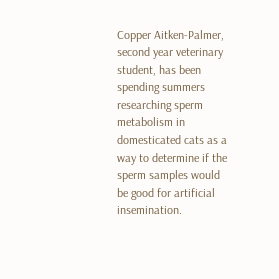Copper Aitken-Palmer, second year veterinary student, has been spending summers researching sperm metabolism in domesticated cats as a way to determine if the sperm samples would be good for artificial insemination.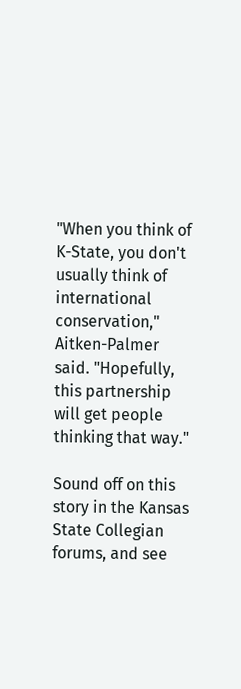"When you think of K-State, you don't usually think of international conservation," Aitken-Palmer said. "Hopefully, this partnership will get people thinking that way."

Sound off on this story in the Kansas State Collegian forums, and see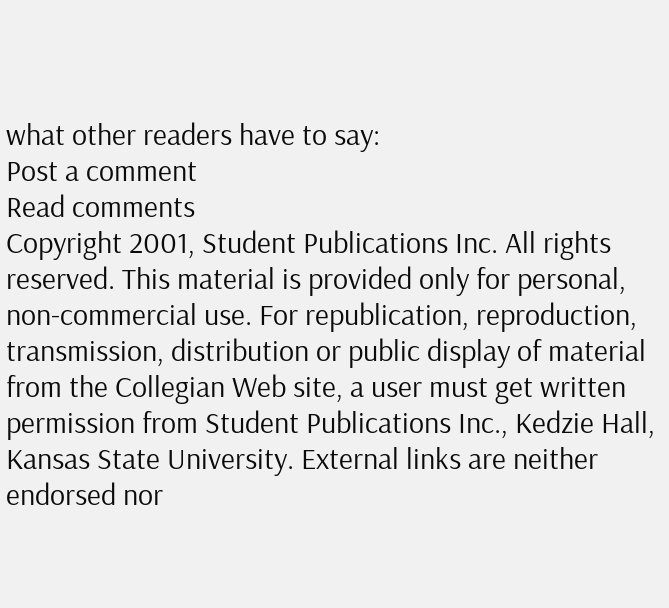what other readers have to say:
Post a comment
Read comments
Copyright 2001, Student Publications Inc. All rights reserved. This material is provided only for personal, non-commercial use. For republication, reproduction, transmission, distribution or public display of material from the Collegian Web site, a user must get written permission from Student Publications Inc., Kedzie Hall, Kansas State University. External links are neither endorsed nor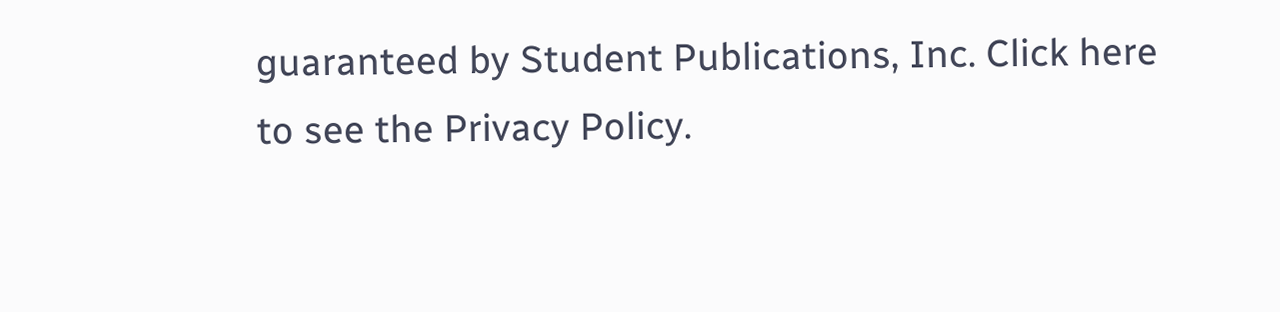guaranteed by Student Publications, Inc. Click here to see the Privacy Policy.